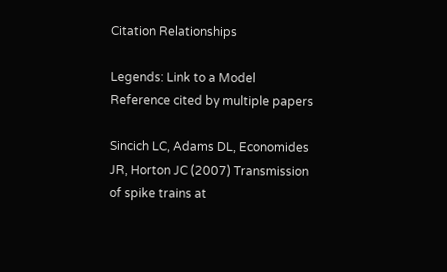Citation Relationships

Legends: Link to a Model Reference cited by multiple papers

Sincich LC, Adams DL, Economides JR, Horton JC (2007) Transmission of spike trains at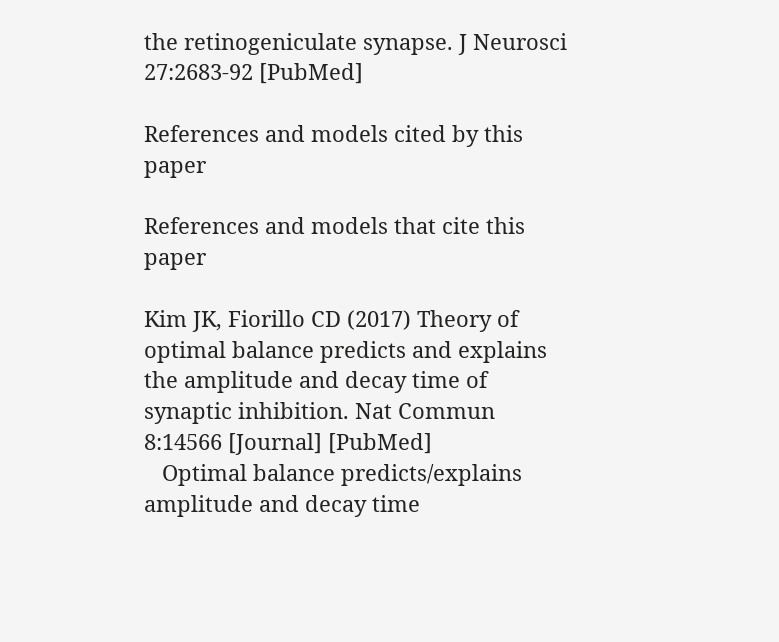the retinogeniculate synapse. J Neurosci 27:2683-92 [PubMed]

References and models cited by this paper

References and models that cite this paper

Kim JK, Fiorillo CD (2017) Theory of optimal balance predicts and explains the amplitude and decay time of synaptic inhibition. Nat Commun 8:14566 [Journal] [PubMed]
   Optimal balance predicts/explains amplitude and decay time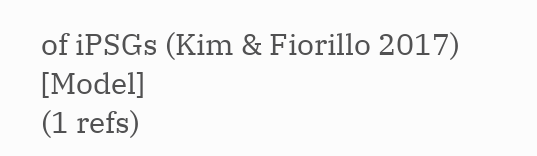of iPSGs (Kim & Fiorillo 2017) [Model]
(1 refs)